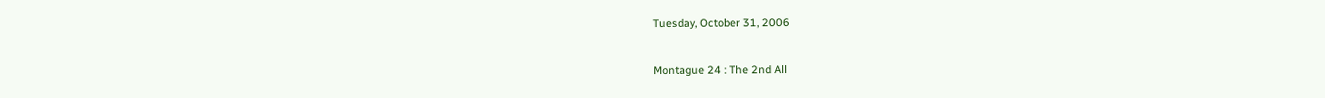Tuesday, October 31, 2006

Montague 24 : The 2nd All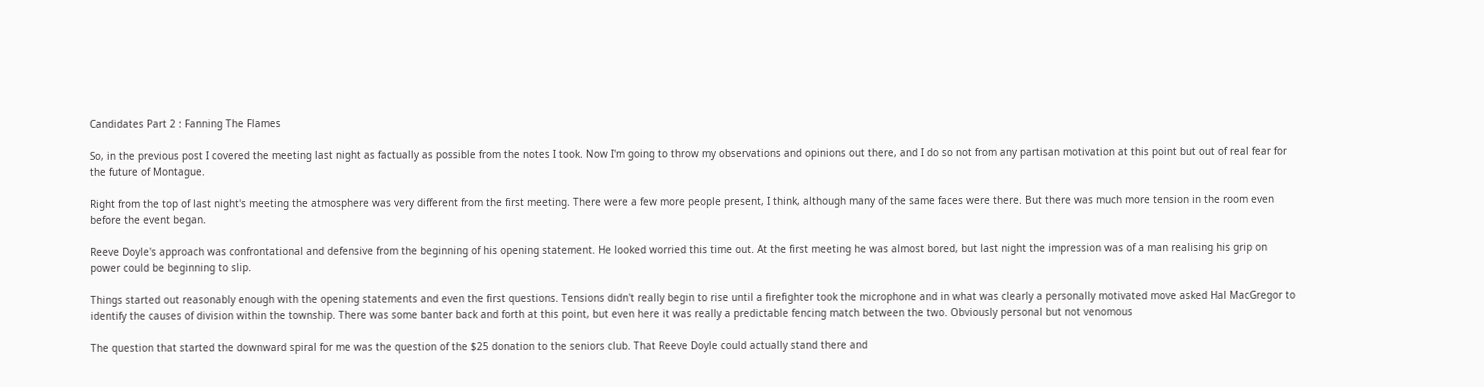Candidates Part 2 : Fanning The Flames

So, in the previous post I covered the meeting last night as factually as possible from the notes I took. Now I'm going to throw my observations and opinions out there, and I do so not from any partisan motivation at this point but out of real fear for the future of Montague.

Right from the top of last night's meeting the atmosphere was very different from the first meeting. There were a few more people present, I think, although many of the same faces were there. But there was much more tension in the room even before the event began.

Reeve Doyle's approach was confrontational and defensive from the beginning of his opening statement. He looked worried this time out. At the first meeting he was almost bored, but last night the impression was of a man realising his grip on power could be beginning to slip.

Things started out reasonably enough with the opening statements and even the first questions. Tensions didn't really begin to rise until a firefighter took the microphone and in what was clearly a personally motivated move asked Hal MacGregor to identify the causes of division within the township. There was some banter back and forth at this point, but even here it was really a predictable fencing match between the two. Obviously personal but not venomous

The question that started the downward spiral for me was the question of the $25 donation to the seniors club. That Reeve Doyle could actually stand there and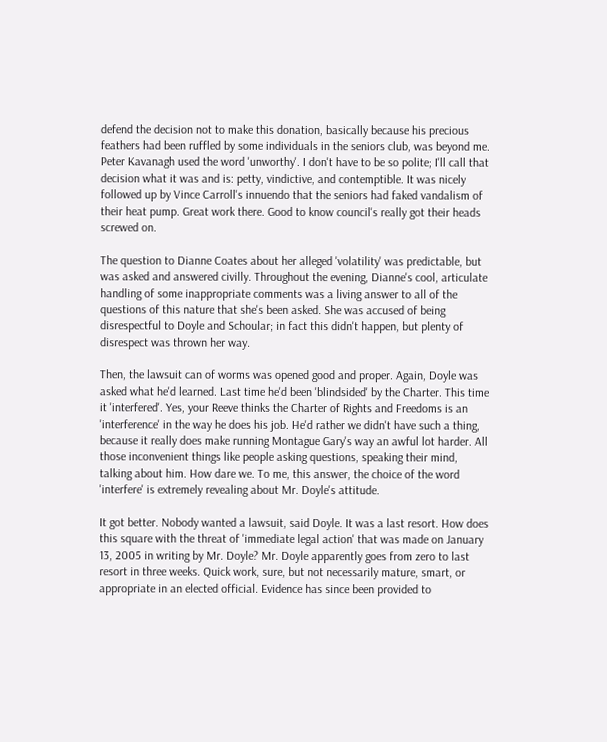defend the decision not to make this donation, basically because his precious feathers had been ruffled by some individuals in the seniors club, was beyond me. Peter Kavanagh used the word 'unworthy'. I don't have to be so polite; I'll call that decision what it was and is: petty, vindictive, and contemptible. It was nicely followed up by Vince Carroll's innuendo that the seniors had faked vandalism of their heat pump. Great work there. Good to know council's really got their heads screwed on.

The question to Dianne Coates about her alleged 'volatility' was predictable, but was asked and answered civilly. Throughout the evening, Dianne's cool, articulate handling of some inappropriate comments was a living answer to all of the questions of this nature that she's been asked. She was accused of being disrespectful to Doyle and Schoular; in fact this didn't happen, but plenty of disrespect was thrown her way.

Then, the lawsuit can of worms was opened good and proper. Again, Doyle was asked what he'd learned. Last time he'd been 'blindsided' by the Charter. This time it 'interfered'. Yes, your Reeve thinks the Charter of Rights and Freedoms is an 'interference' in the way he does his job. He'd rather we didn't have such a thing, because it really does make running Montague Gary's way an awful lot harder. All those inconvenient things like people asking questions, speaking their mind, talking about him. How dare we. To me, this answer, the choice of the word 'interfere' is extremely revealing about Mr. Doyle's attitude.

It got better. Nobody wanted a lawsuit, said Doyle. It was a last resort. How does this square with the threat of 'immediate legal action' that was made on January 13, 2005 in writing by Mr. Doyle? Mr. Doyle apparently goes from zero to last resort in three weeks. Quick work, sure, but not necessarily mature, smart, or appropriate in an elected official. Evidence has since been provided to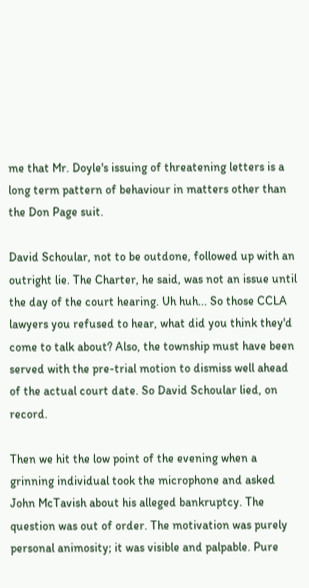me that Mr. Doyle's issuing of threatening letters is a long term pattern of behaviour in matters other than the Don Page suit.

David Schoular, not to be outdone, followed up with an outright lie. The Charter, he said, was not an issue until the day of the court hearing. Uh huh... So those CCLA lawyers you refused to hear, what did you think they'd come to talk about? Also, the township must have been served with the pre-trial motion to dismiss well ahead of the actual court date. So David Schoular lied, on record.

Then we hit the low point of the evening when a grinning individual took the microphone and asked John McTavish about his alleged bankruptcy. The question was out of order. The motivation was purely personal animosity; it was visible and palpable. Pure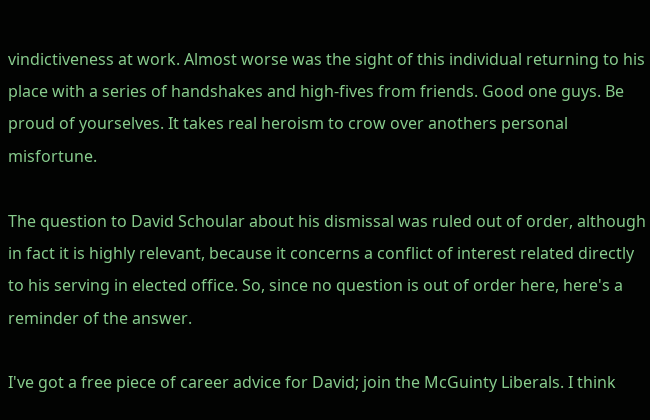vindictiveness at work. Almost worse was the sight of this individual returning to his place with a series of handshakes and high-fives from friends. Good one guys. Be proud of yourselves. It takes real heroism to crow over anothers personal misfortune.

The question to David Schoular about his dismissal was ruled out of order, although in fact it is highly relevant, because it concerns a conflict of interest related directly to his serving in elected office. So, since no question is out of order here, here's a reminder of the answer.

I've got a free piece of career advice for David; join the McGuinty Liberals. I think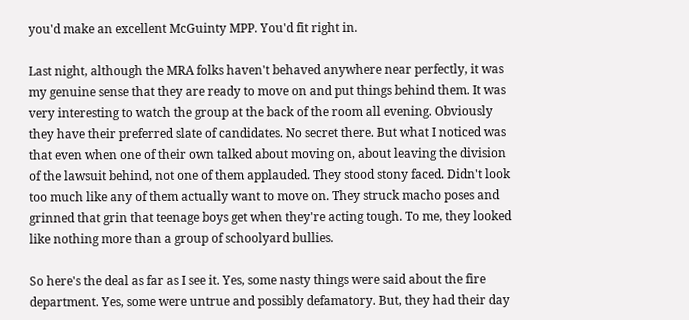you'd make an excellent McGuinty MPP. You'd fit right in.

Last night, although the MRA folks haven't behaved anywhere near perfectly, it was my genuine sense that they are ready to move on and put things behind them. It was very interesting to watch the group at the back of the room all evening. Obviously they have their preferred slate of candidates. No secret there. But what I noticed was that even when one of their own talked about moving on, about leaving the division of the lawsuit behind, not one of them applauded. They stood stony faced. Didn't look too much like any of them actually want to move on. They struck macho poses and grinned that grin that teenage boys get when they're acting tough. To me, they looked like nothing more than a group of schoolyard bullies.

So here's the deal as far as I see it. Yes, some nasty things were said about the fire department. Yes, some were untrue and possibly defamatory. But, they had their day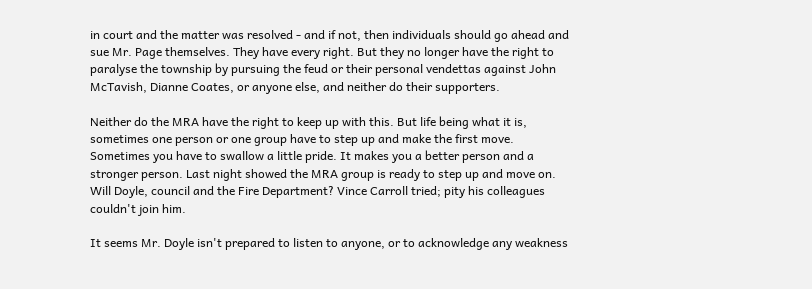in court and the matter was resolved - and if not, then individuals should go ahead and sue Mr. Page themselves. They have every right. But they no longer have the right to paralyse the township by pursuing the feud or their personal vendettas against John McTavish, Dianne Coates, or anyone else, and neither do their supporters.

Neither do the MRA have the right to keep up with this. But life being what it is, sometimes one person or one group have to step up and make the first move. Sometimes you have to swallow a little pride. It makes you a better person and a stronger person. Last night showed the MRA group is ready to step up and move on. Will Doyle, council and the Fire Department? Vince Carroll tried; pity his colleagues couldn't join him.

It seems Mr. Doyle isn't prepared to listen to anyone, or to acknowledge any weakness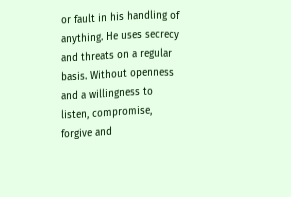or fault in his handling of anything. He uses secrecy and threats on a regular basis. Without openness and a willingness to listen, compromise, forgive and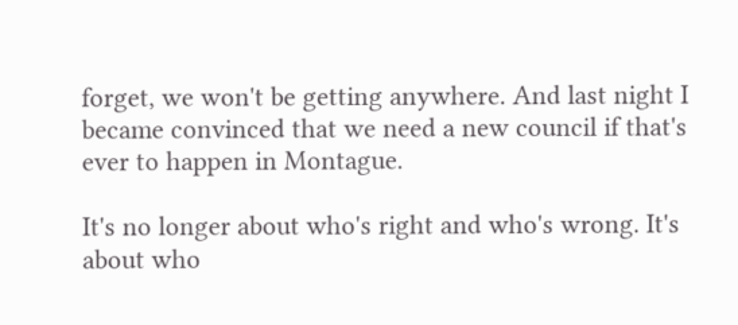forget, we won't be getting anywhere. And last night I became convinced that we need a new council if that's ever to happen in Montague.

It's no longer about who's right and who's wrong. It's about who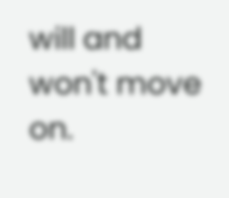will and won't move on.